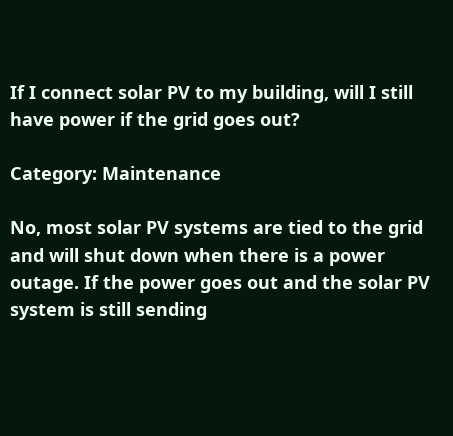If I connect solar PV to my building, will I still have power if the grid goes out?

Category: Maintenance

No, most solar PV systems are tied to the grid and will shut down when there is a power outage. If the power goes out and the solar PV system is still sending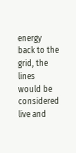energy back to the grid, the lines would be considered live and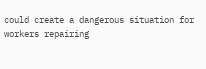could create a dangerous situation for workers repairing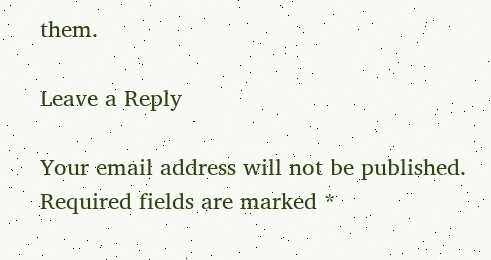them.

Leave a Reply

Your email address will not be published. Required fields are marked *